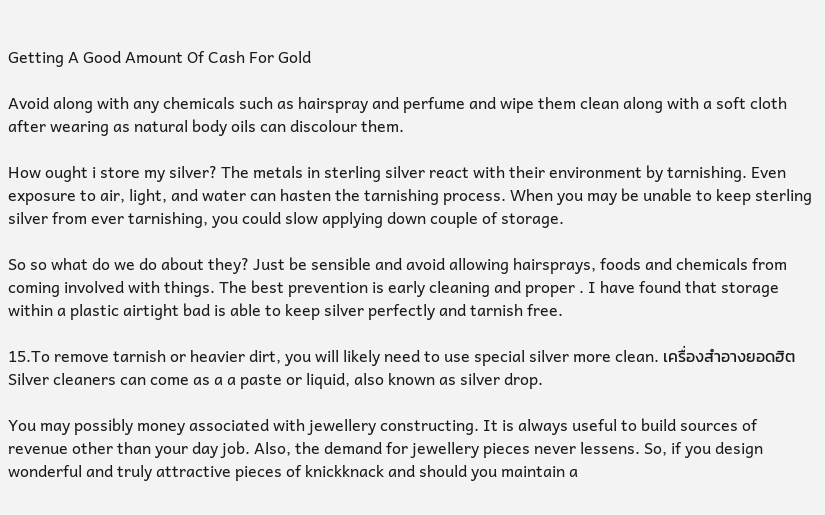Getting A Good Amount Of Cash For Gold

Avoid along with any chemicals such as hairspray and perfume and wipe them clean along with a soft cloth after wearing as natural body oils can discolour them.

How ought i store my silver? The metals in sterling silver react with their environment by tarnishing. Even exposure to air, light, and water can hasten the tarnishing process. When you may be unable to keep sterling silver from ever tarnishing, you could slow applying down couple of storage.

So so what do we do about they? Just be sensible and avoid allowing hairsprays, foods and chemicals from coming involved with things. The best prevention is early cleaning and proper . I have found that storage within a plastic airtight bad is able to keep silver perfectly and tarnish free.

15.To remove tarnish or heavier dirt, you will likely need to use special silver more clean. เครื่องสำอางยอดฮิต Silver cleaners can come as a a paste or liquid, also known as silver drop.

You may possibly money associated with jewellery constructing. It is always useful to build sources of revenue other than your day job. Also, the demand for jewellery pieces never lessens. So, if you design wonderful and truly attractive pieces of knickknack and should you maintain a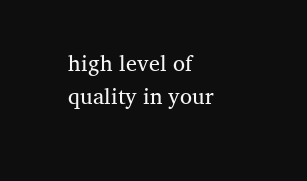high level of quality in your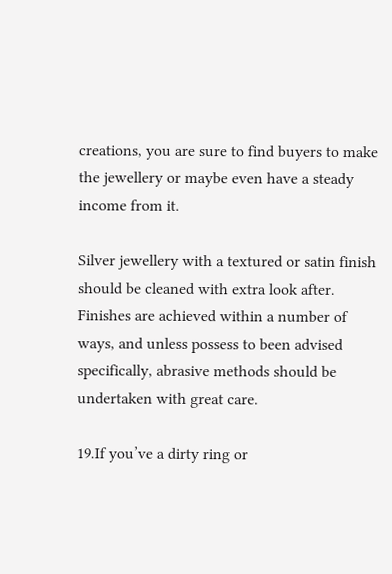creations, you are sure to find buyers to make the jewellery or maybe even have a steady income from it.

Silver jewellery with a textured or satin finish should be cleaned with extra look after. Finishes are achieved within a number of ways, and unless possess to been advised specifically, abrasive methods should be undertaken with great care.

19.If you’ve a dirty ring or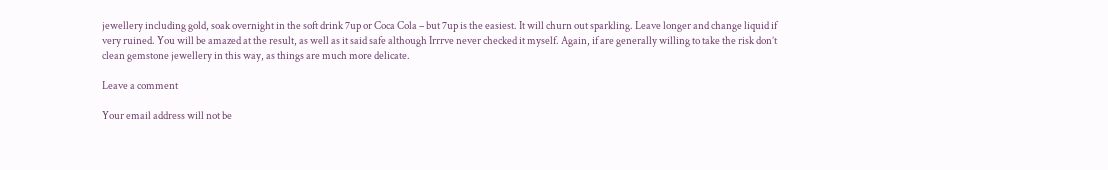jewellery including gold, soak overnight in the soft drink 7up or Coca Cola – but 7up is the easiest. It will churn out sparkling. Leave longer and change liquid if very ruined. You will be amazed at the result, as well as it said safe although Irrrve never checked it myself. Again, if are generally willing to take the risk don’t clean gemstone jewellery in this way, as things are much more delicate.

Leave a comment

Your email address will not be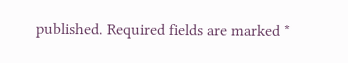published. Required fields are marked *